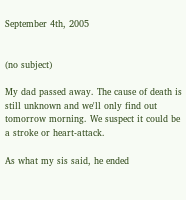September 4th, 2005


(no subject)

My dad passed away. The cause of death is still unknown and we'll only find out tomorrow morning. We suspect it could be a stroke or heart-attack.

As what my sis said, he ended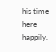his time here happily.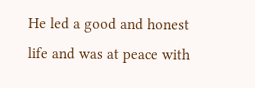He led a good and honest life and was at peace with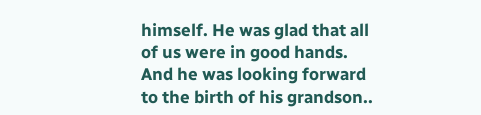himself. He was glad that all of us were in good hands. And he was looking forward to the birth of his grandson..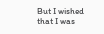But I wished that I was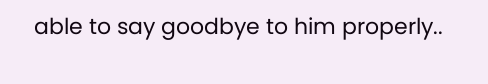able to say goodbye to him properly..